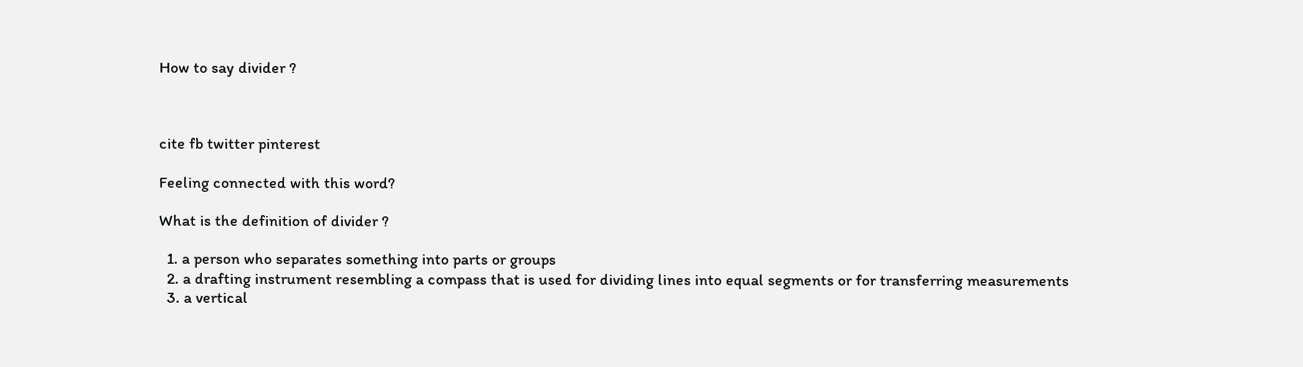How to say divider ?



cite fb twitter pinterest

Feeling connected with this word?

What is the definition of divider ?

  1. a person who separates something into parts or groups
  2. a drafting instrument resembling a compass that is used for dividing lines into equal segments or for transferring measurements
  3. a vertical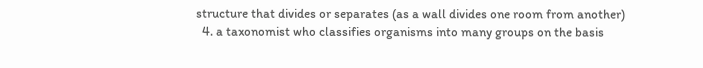structure that divides or separates (as a wall divides one room from another)
  4. a taxonomist who classifies organisms into many groups on the basis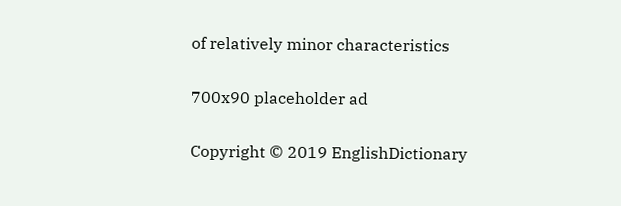of relatively minor characteristics

700x90 placeholder ad

Copyright © 2019 EnglishDictionary